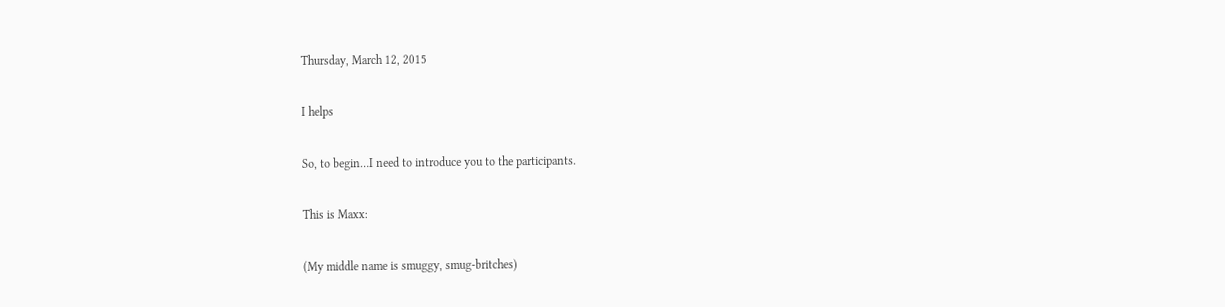Thursday, March 12, 2015

I helps

So, to begin…I need to introduce you to the participants.

This is Maxx:

(My middle name is smuggy, smug-britches)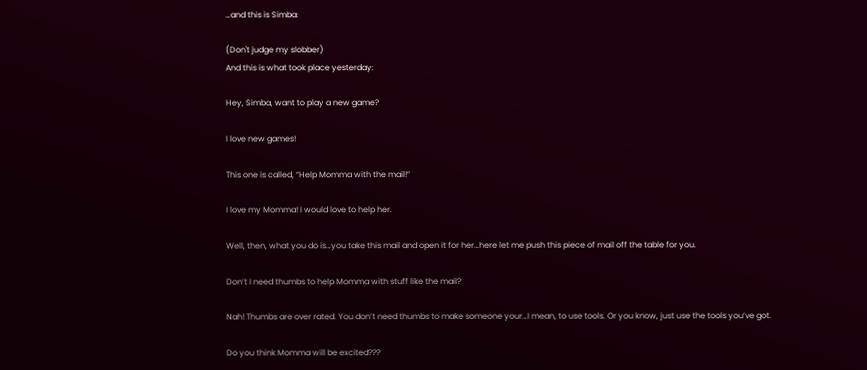…and this is Simba:

(Don't judge my slobber)
And this is what took place yesterday:

Hey, Simba, want to play a new game?

I love new games!

This one is called, “Help Momma with the mail!”

I love my Momma! I would love to help her.

Well, then, what you do is…you take this mail and open it for her…here let me push this piece of mail off the table for you.

Don’t I need thumbs to help Momma with stuff like the mail?

Nah! Thumbs are over rated. You don’t need thumbs to make someone your…I mean, to use tools. Or you know, just use the tools you’ve got.

Do you think Momma will be excited???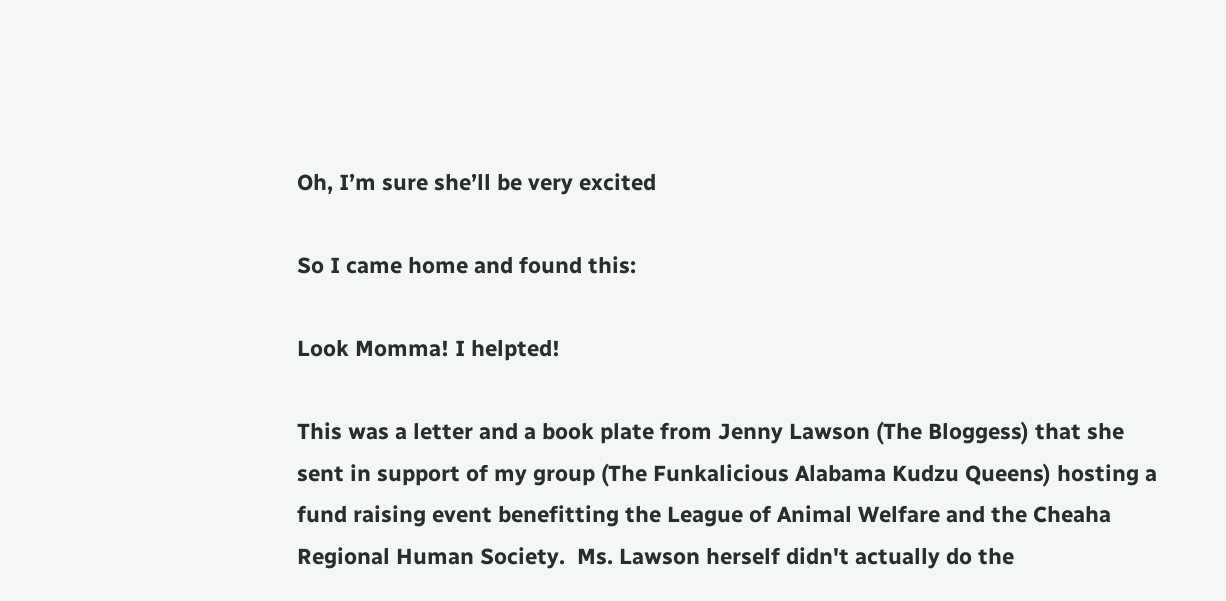Oh, I’m sure she’ll be very excited

So I came home and found this:

Look Momma! I helpted!

This was a letter and a book plate from Jenny Lawson (The Bloggess) that she sent in support of my group (The Funkalicious Alabama Kudzu Queens) hosting a fund raising event benefitting the League of Animal Welfare and the Cheaha Regional Human Society.  Ms. Lawson herself didn't actually do the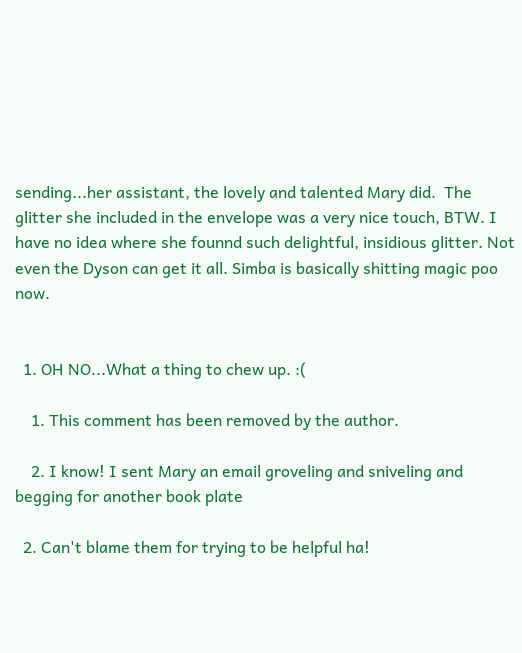sending...her assistant, the lovely and talented Mary did.  The glitter she included in the envelope was a very nice touch, BTW. I have no idea where she founnd such delightful, insidious glitter. Not even the Dyson can get it all. Simba is basically shitting magic poo now.


  1. OH NO...What a thing to chew up. :(

    1. This comment has been removed by the author.

    2. I know! I sent Mary an email groveling and sniveling and begging for another book plate

  2. Can't blame them for trying to be helpful ha!